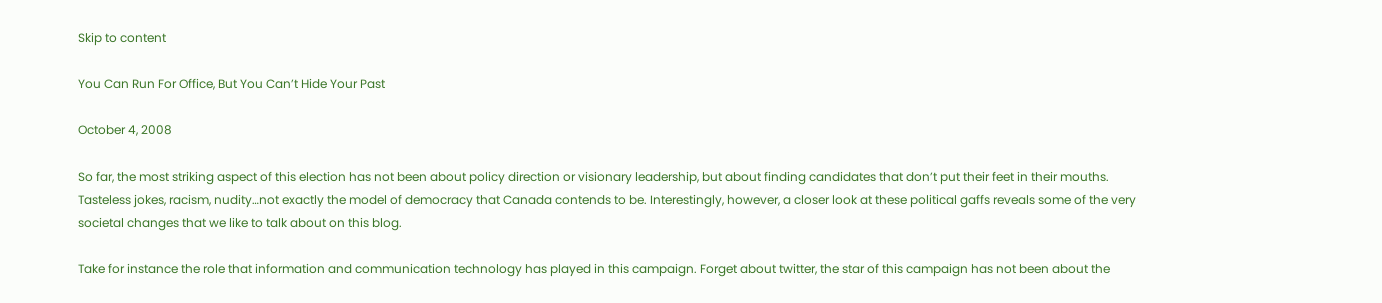Skip to content

You Can Run For Office, But You Can’t Hide Your Past

October 4, 2008

So far, the most striking aspect of this election has not been about policy direction or visionary leadership, but about finding candidates that don’t put their feet in their mouths. Tasteless jokes, racism, nudity…not exactly the model of democracy that Canada contends to be. Interestingly, however, a closer look at these political gaffs reveals some of the very societal changes that we like to talk about on this blog.

Take for instance the role that information and communication technology has played in this campaign. Forget about twitter, the star of this campaign has not been about the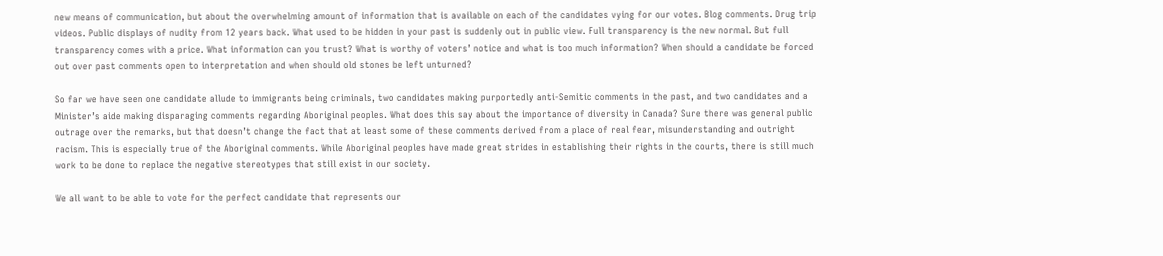new means of communication, but about the overwhelming amount of information that is available on each of the candidates vying for our votes. Blog comments. Drug trip videos. Public displays of nudity from 12 years back. What used to be hidden in your past is suddenly out in public view. Full transparency is the new normal. But full transparency comes with a price. What information can you trust? What is worthy of voters’ notice and what is too much information? When should a candidate be forced out over past comments open to interpretation and when should old stones be left unturned?

So far we have seen one candidate allude to immigrants being criminals, two candidates making purportedly anti-Semitic comments in the past, and two candidates and a Minister’s aide making disparaging comments regarding Aboriginal peoples. What does this say about the importance of diversity in Canada? Sure there was general public outrage over the remarks, but that doesn’t change the fact that at least some of these comments derived from a place of real fear, misunderstanding and outright racism. This is especially true of the Aboriginal comments. While Aboriginal peoples have made great strides in establishing their rights in the courts, there is still much work to be done to replace the negative stereotypes that still exist in our society.

We all want to be able to vote for the perfect candidate that represents our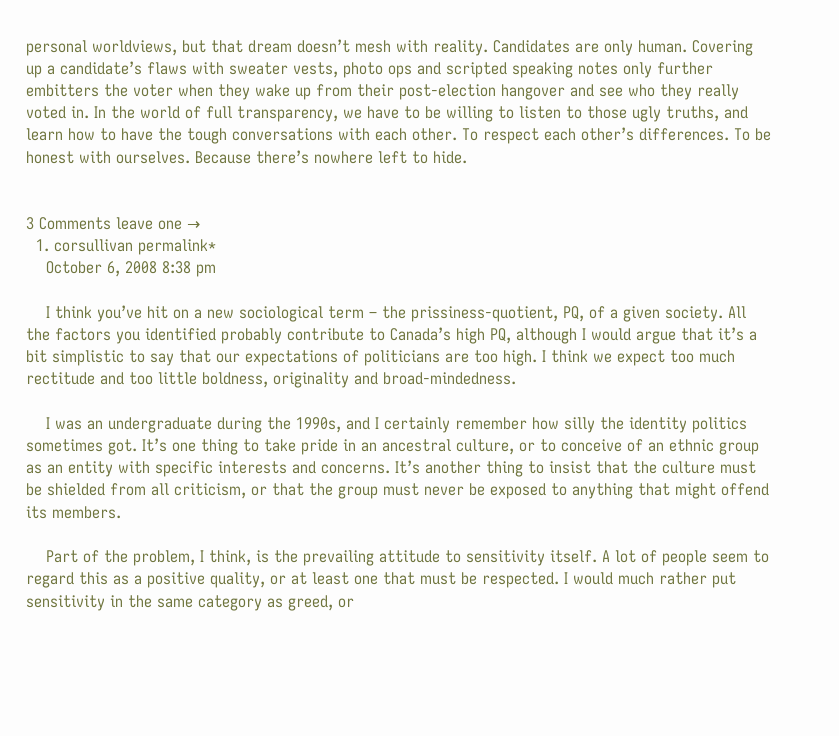personal worldviews, but that dream doesn’t mesh with reality. Candidates are only human. Covering up a candidate’s flaws with sweater vests, photo ops and scripted speaking notes only further embitters the voter when they wake up from their post-election hangover and see who they really voted in. In the world of full transparency, we have to be willing to listen to those ugly truths, and learn how to have the tough conversations with each other. To respect each other’s differences. To be honest with ourselves. Because there’s nowhere left to hide.


3 Comments leave one →
  1. corsullivan permalink*
    October 6, 2008 8:38 pm

    I think you’ve hit on a new sociological term – the prissiness-quotient, PQ, of a given society. All the factors you identified probably contribute to Canada’s high PQ, although I would argue that it’s a bit simplistic to say that our expectations of politicians are too high. I think we expect too much rectitude and too little boldness, originality and broad-mindedness.

    I was an undergraduate during the 1990s, and I certainly remember how silly the identity politics sometimes got. It’s one thing to take pride in an ancestral culture, or to conceive of an ethnic group as an entity with specific interests and concerns. It’s another thing to insist that the culture must be shielded from all criticism, or that the group must never be exposed to anything that might offend its members.

    Part of the problem, I think, is the prevailing attitude to sensitivity itself. A lot of people seem to regard this as a positive quality, or at least one that must be respected. I would much rather put sensitivity in the same category as greed, or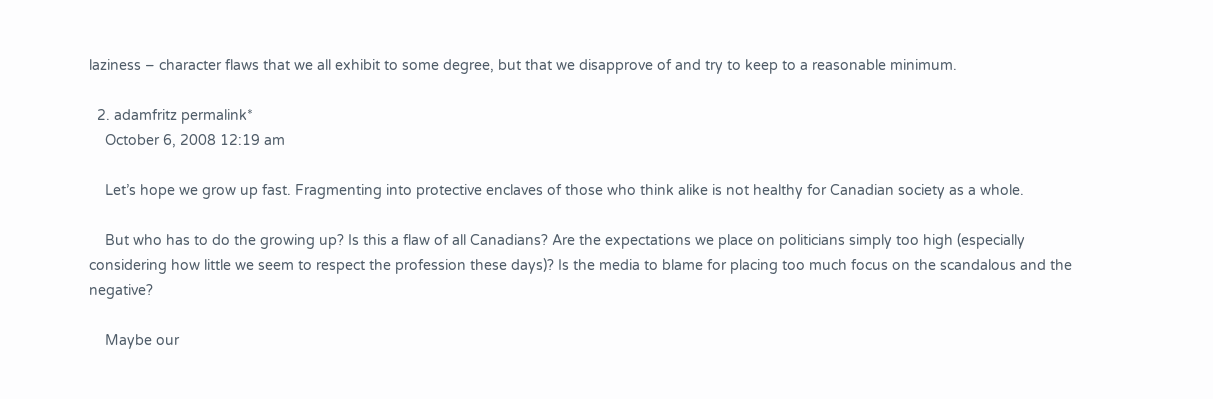laziness – character flaws that we all exhibit to some degree, but that we disapprove of and try to keep to a reasonable minimum.

  2. adamfritz permalink*
    October 6, 2008 12:19 am

    Let’s hope we grow up fast. Fragmenting into protective enclaves of those who think alike is not healthy for Canadian society as a whole.

    But who has to do the growing up? Is this a flaw of all Canadians? Are the expectations we place on politicians simply too high (especially considering how little we seem to respect the profession these days)? Is the media to blame for placing too much focus on the scandalous and the negative?

    Maybe our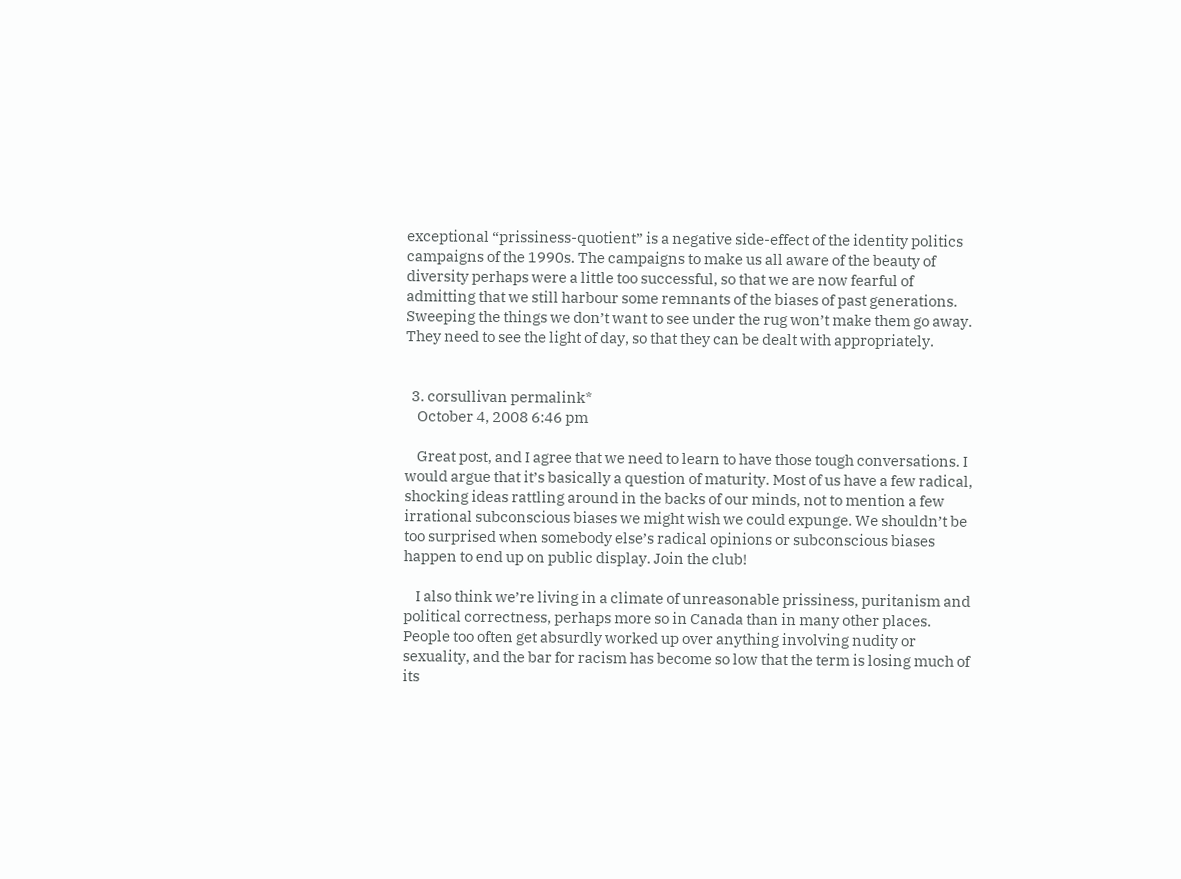exceptional “prissiness-quotient” is a negative side-effect of the identity politics campaigns of the 1990s. The campaigns to make us all aware of the beauty of diversity perhaps were a little too successful, so that we are now fearful of admitting that we still harbour some remnants of the biases of past generations. Sweeping the things we don’t want to see under the rug won’t make them go away. They need to see the light of day, so that they can be dealt with appropriately.


  3. corsullivan permalink*
    October 4, 2008 6:46 pm

    Great post, and I agree that we need to learn to have those tough conversations. I would argue that it’s basically a question of maturity. Most of us have a few radical, shocking ideas rattling around in the backs of our minds, not to mention a few irrational subconscious biases we might wish we could expunge. We shouldn’t be too surprised when somebody else’s radical opinions or subconscious biases happen to end up on public display. Join the club!

    I also think we’re living in a climate of unreasonable prissiness, puritanism and political correctness, perhaps more so in Canada than in many other places. People too often get absurdly worked up over anything involving nudity or sexuality, and the bar for racism has become so low that the term is losing much of its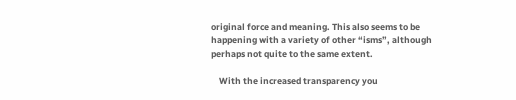original force and meaning. This also seems to be happening with a variety of other “isms”, although perhaps not quite to the same extent.

    With the increased transparency you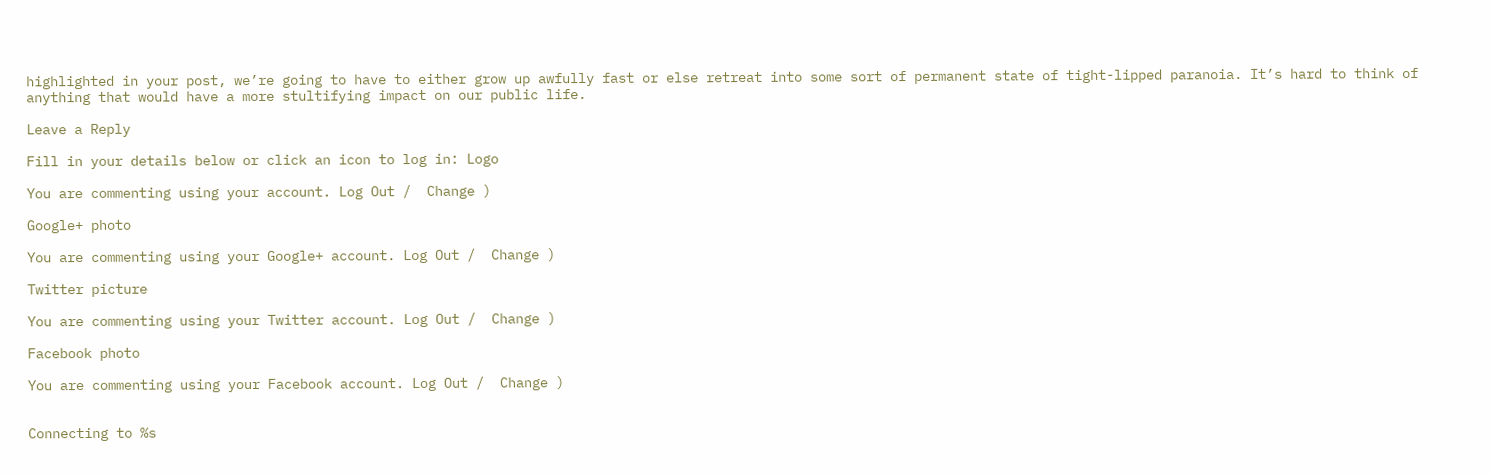highlighted in your post, we’re going to have to either grow up awfully fast or else retreat into some sort of permanent state of tight-lipped paranoia. It’s hard to think of anything that would have a more stultifying impact on our public life.

Leave a Reply

Fill in your details below or click an icon to log in: Logo

You are commenting using your account. Log Out /  Change )

Google+ photo

You are commenting using your Google+ account. Log Out /  Change )

Twitter picture

You are commenting using your Twitter account. Log Out /  Change )

Facebook photo

You are commenting using your Facebook account. Log Out /  Change )


Connecting to %s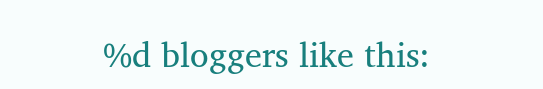%d bloggers like this: